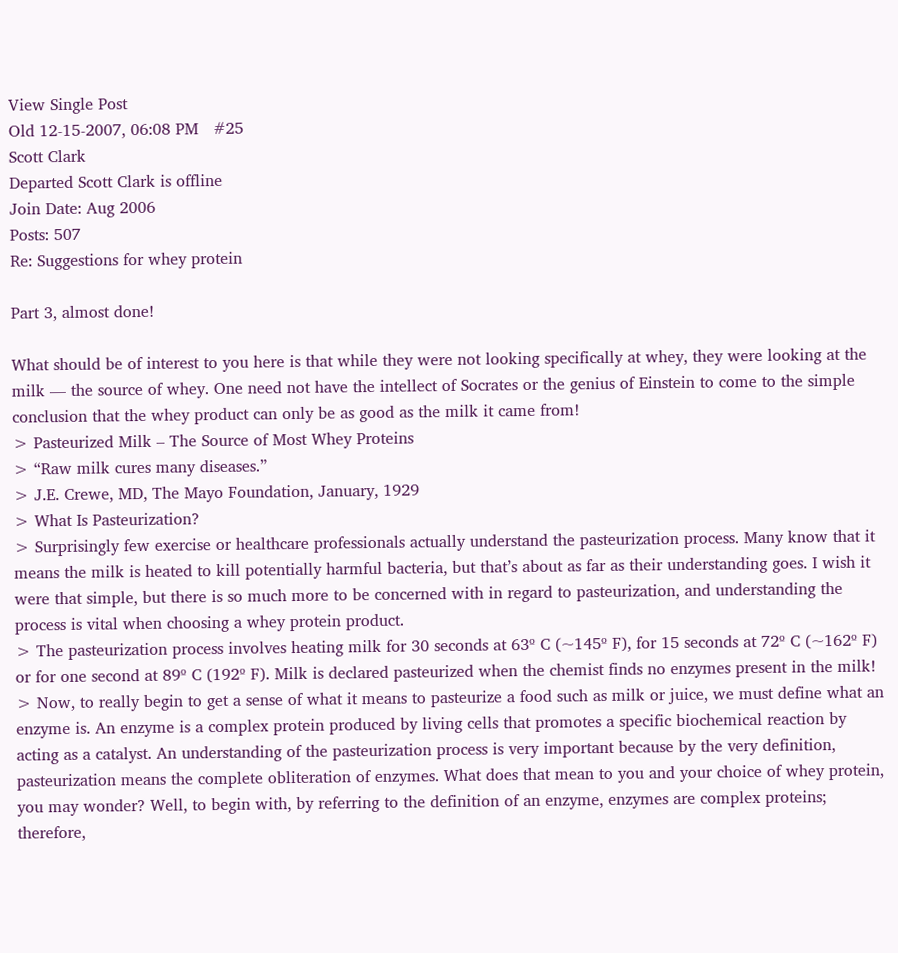View Single Post
Old 12-15-2007, 06:08 PM   #25
Scott Clark
Departed Scott Clark is offline
Join Date: Aug 2006
Posts: 507
Re: Suggestions for whey protein

Part 3, almost done!

What should be of interest to you here is that while they were not looking specifically at whey, they were looking at the milk — the source of whey. One need not have the intellect of Socrates or the genius of Einstein to come to the simple conclusion that the whey product can only be as good as the milk it came from!
> Pasteurized Milk – The Source of Most Whey Proteins
> “Raw milk cures many diseases.”
> J.E. Crewe, MD, The Mayo Foundation, January, 1929
> What Is Pasteurization?
> Surprisingly few exercise or healthcare professionals actually understand the pasteurization process. Many know that it means the milk is heated to kill potentially harmful bacteria, but that’s about as far as their understanding goes. I wish it were that simple, but there is so much more to be concerned with in regard to pasteurization, and understanding the process is vital when choosing a whey protein product.
> The pasteurization process involves heating milk for 30 seconds at 63º C (~145º F), for 15 seconds at 72º C (~162º F) or for one second at 89º C (192º F). Milk is declared pasteurized when the chemist finds no enzymes present in the milk!
> Now, to really begin to get a sense of what it means to pasteurize a food such as milk or juice, we must define what an enzyme is. An enzyme is a complex protein produced by living cells that promotes a specific biochemical reaction by acting as a catalyst. An understanding of the pasteurization process is very important because by the very definition, pasteurization means the complete obliteration of enzymes. What does that mean to you and your choice of whey protein, you may wonder? Well, to begin with, by referring to the definition of an enzyme, enzymes are complex proteins; therefore,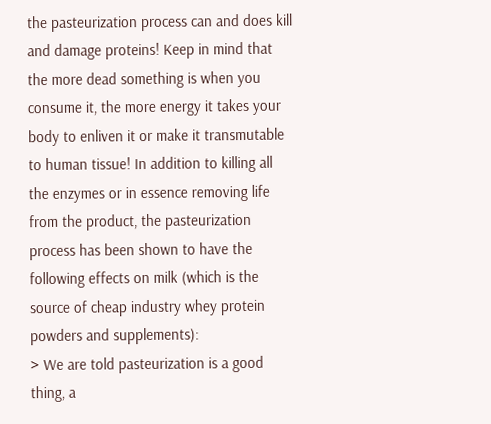the pasteurization process can and does kill and damage proteins! Keep in mind that the more dead something is when you consume it, the more energy it takes your body to enliven it or make it transmutable to human tissue! In addition to killing all the enzymes or in essence removing life from the product, the pasteurization process has been shown to have the following effects on milk (which is the source of cheap industry whey protein powders and supplements):
> We are told pasteurization is a good thing, a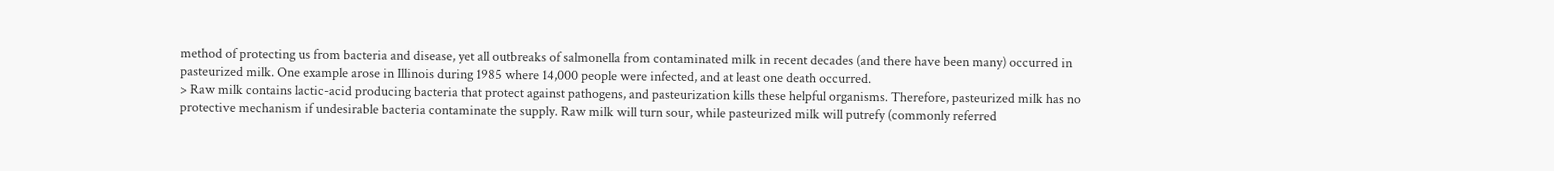method of protecting us from bacteria and disease, yet all outbreaks of salmonella from contaminated milk in recent decades (and there have been many) occurred in pasteurized milk. One example arose in Illinois during 1985 where 14,000 people were infected, and at least one death occurred.
> Raw milk contains lactic-acid producing bacteria that protect against pathogens, and pasteurization kills these helpful organisms. Therefore, pasteurized milk has no protective mechanism if undesirable bacteria contaminate the supply. Raw milk will turn sour, while pasteurized milk will putrefy (commonly referred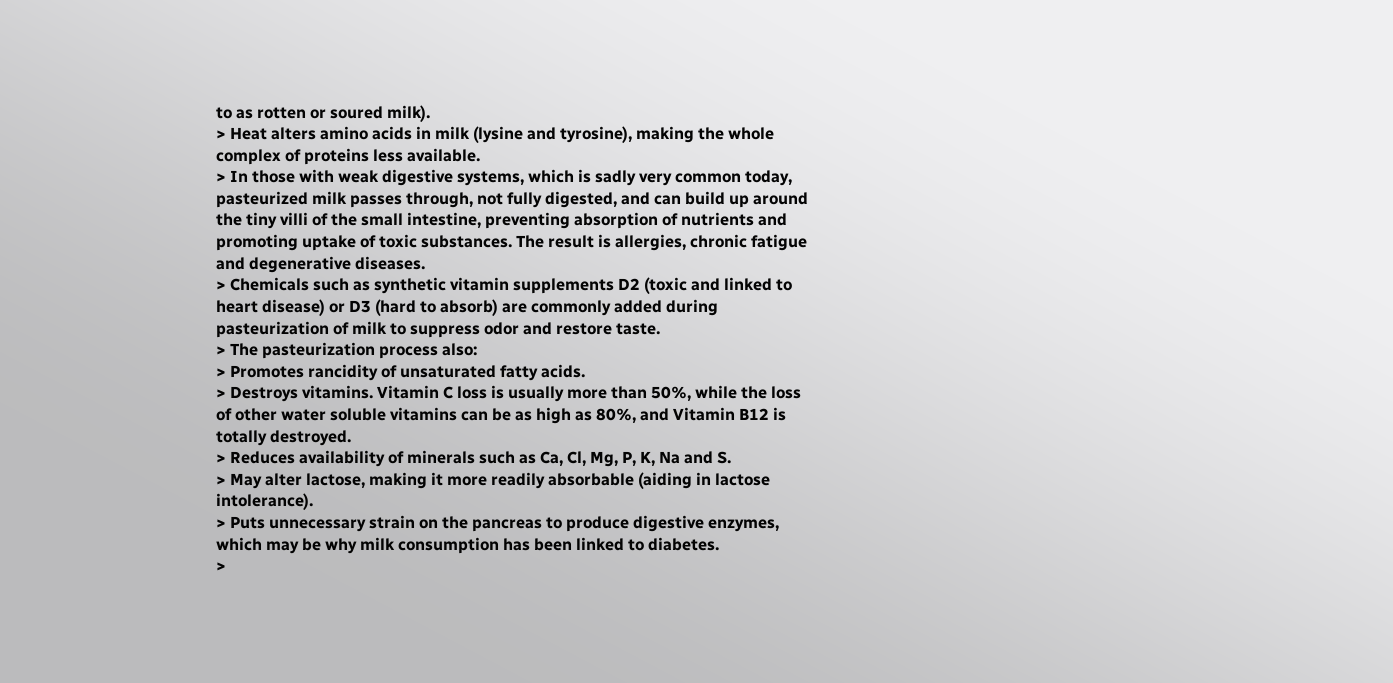to as rotten or soured milk).
> Heat alters amino acids in milk (lysine and tyrosine), making the whole complex of proteins less available.
> In those with weak digestive systems, which is sadly very common today, pasteurized milk passes through, not fully digested, and can build up around the tiny villi of the small intestine, preventing absorption of nutrients and promoting uptake of toxic substances. The result is allergies, chronic fatigue and degenerative diseases.
> Chemicals such as synthetic vitamin supplements D2 (toxic and linked to heart disease) or D3 (hard to absorb) are commonly added during pasteurization of milk to suppress odor and restore taste.
> The pasteurization process also:
> Promotes rancidity of unsaturated fatty acids.
> Destroys vitamins. Vitamin C loss is usually more than 50%, while the loss of other water soluble vitamins can be as high as 80%, and Vitamin B12 is totally destroyed.
> Reduces availability of minerals such as Ca, Cl, Mg, P, K, Na and S.
> May alter lactose, making it more readily absorbable (aiding in lactose intolerance).
> Puts unnecessary strain on the pancreas to produce digestive enzymes, which may be why milk consumption has been linked to diabetes.
>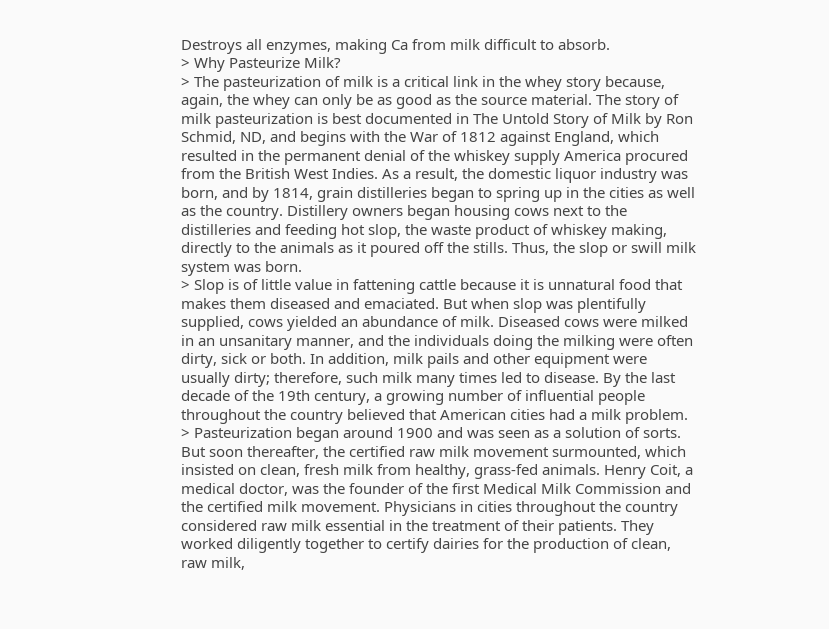Destroys all enzymes, making Ca from milk difficult to absorb.
> Why Pasteurize Milk?
> The pasteurization of milk is a critical link in the whey story because, again, the whey can only be as good as the source material. The story of milk pasteurization is best documented in The Untold Story of Milk by Ron Schmid, ND, and begins with the War of 1812 against England, which resulted in the permanent denial of the whiskey supply America procured from the British West Indies. As a result, the domestic liquor industry was born, and by 1814, grain distilleries began to spring up in the cities as well as the country. Distillery owners began housing cows next to the distilleries and feeding hot slop, the waste product of whiskey making, directly to the animals as it poured off the stills. Thus, the slop or swill milk system was born.
> Slop is of little value in fattening cattle because it is unnatural food that makes them diseased and emaciated. But when slop was plentifully supplied, cows yielded an abundance of milk. Diseased cows were milked in an unsanitary manner, and the individuals doing the milking were often dirty, sick or both. In addition, milk pails and other equipment were usually dirty; therefore, such milk many times led to disease. By the last decade of the 19th century, a growing number of influential people throughout the country believed that American cities had a milk problem.
> Pasteurization began around 1900 and was seen as a solution of sorts. But soon thereafter, the certified raw milk movement surmounted, which insisted on clean, fresh milk from healthy, grass-fed animals. Henry Coit, a medical doctor, was the founder of the first Medical Milk Commission and the certified milk movement. Physicians in cities throughout the country considered raw milk essential in the treatment of their patients. They worked diligently together to certify dairies for the production of clean, raw milk,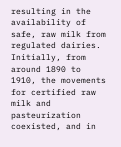resulting in the availability of safe, raw milk from regulated dairies. Initially, from around 1890 to 1910, the movements for certified raw milk and pasteurization coexisted, and in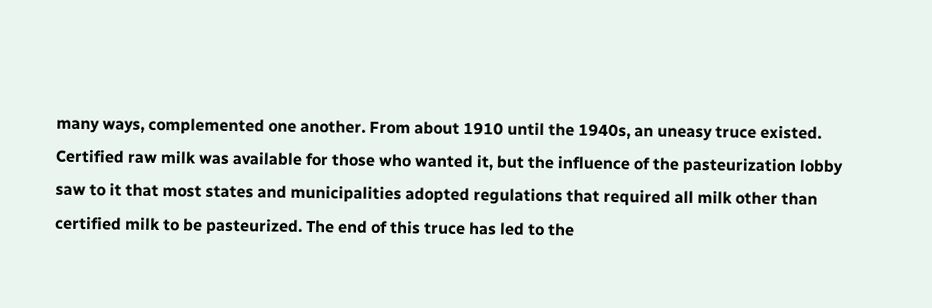many ways, complemented one another. From about 1910 until the 1940s, an uneasy truce existed. Certified raw milk was available for those who wanted it, but the influence of the pasteurization lobby saw to it that most states and municipalities adopted regulations that required all milk other than certified milk to be pasteurized. The end of this truce has led to the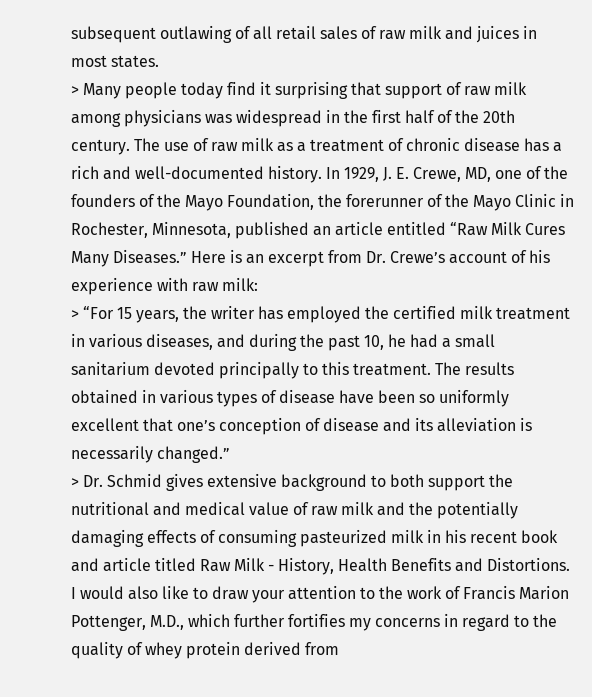subsequent outlawing of all retail sales of raw milk and juices in most states.
> Many people today find it surprising that support of raw milk among physicians was widespread in the first half of the 20th century. The use of raw milk as a treatment of chronic disease has a rich and well-documented history. In 1929, J. E. Crewe, MD, one of the founders of the Mayo Foundation, the forerunner of the Mayo Clinic in Rochester, Minnesota, published an article entitled “Raw Milk Cures Many Diseases.” Here is an excerpt from Dr. Crewe’s account of his experience with raw milk:
> “For 15 years, the writer has employed the certified milk treatment in various diseases, and during the past 10, he had a small sanitarium devoted principally to this treatment. The results obtained in various types of disease have been so uniformly excellent that one’s conception of disease and its alleviation is necessarily changed.”
> Dr. Schmid gives extensive background to both support the nutritional and medical value of raw milk and the potentially damaging effects of consuming pasteurized milk in his recent book and article titled Raw Milk - History, Health Benefits and Distortions. I would also like to draw your attention to the work of Francis Marion Pottenger, M.D., which further fortifies my concerns in regard to the quality of whey protein derived from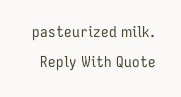pasteurized milk.
  Reply With Quote